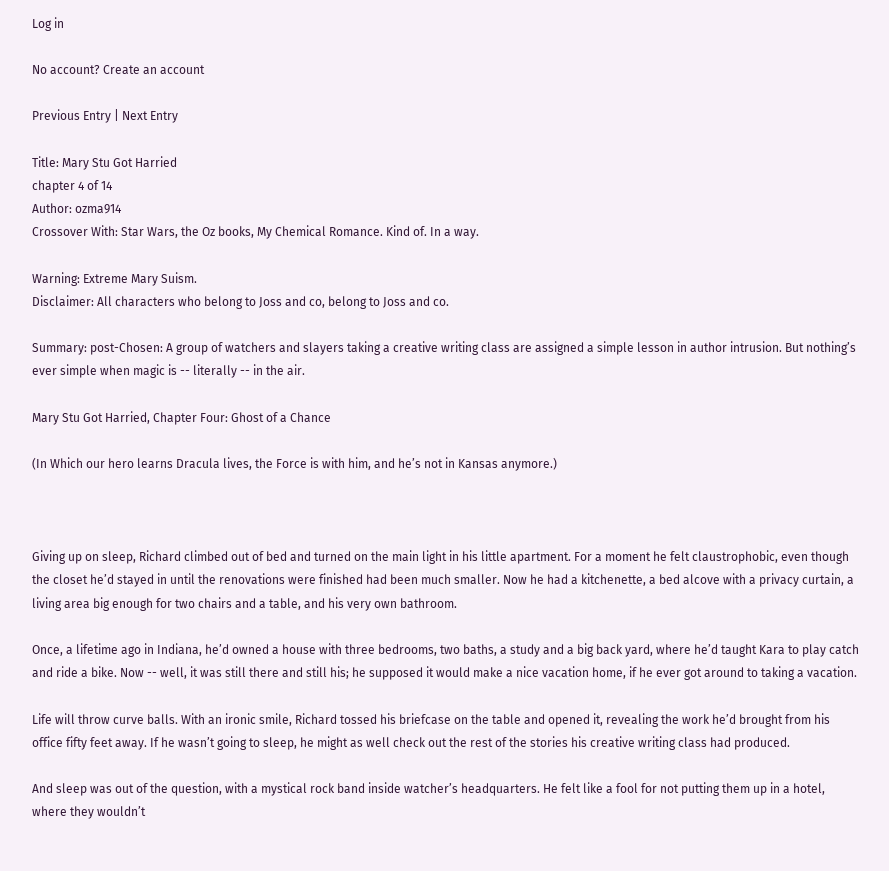Log in

No account? Create an account

Previous Entry | Next Entry

Title: Mary Stu Got Harried
chapter 4 of 14
Author: ozma914
Crossover With: Star Wars, the Oz books, My Chemical Romance. Kind of. In a way.

Warning: Extreme Mary Suism.
Disclaimer: All characters who belong to Joss and co, belong to Joss and co.

Summary: post-Chosen: A group of watchers and slayers taking a creative writing class are assigned a simple lesson in author intrusion. But nothing’s ever simple when magic is -- literally -- in the air.

Mary Stu Got Harried, Chapter Four: Ghost of a Chance

(In Which our hero learns Dracula lives, the Force is with him, and he’s not in Kansas anymore.)



Giving up on sleep, Richard climbed out of bed and turned on the main light in his little apartment. For a moment he felt claustrophobic, even though the closet he’d stayed in until the renovations were finished had been much smaller. Now he had a kitchenette, a bed alcove with a privacy curtain, a living area big enough for two chairs and a table, and his very own bathroom.

Once, a lifetime ago in Indiana, he’d owned a house with three bedrooms, two baths, a study and a big back yard, where he’d taught Kara to play catch and ride a bike. Now -- well, it was still there and still his; he supposed it would make a nice vacation home, if he ever got around to taking a vacation.

Life will throw curve balls. With an ironic smile, Richard tossed his briefcase on the table and opened it, revealing the work he’d brought from his office fifty feet away. If he wasn’t going to sleep, he might as well check out the rest of the stories his creative writing class had produced.

And sleep was out of the question, with a mystical rock band inside watcher’s headquarters. He felt like a fool for not putting them up in a hotel, where they wouldn’t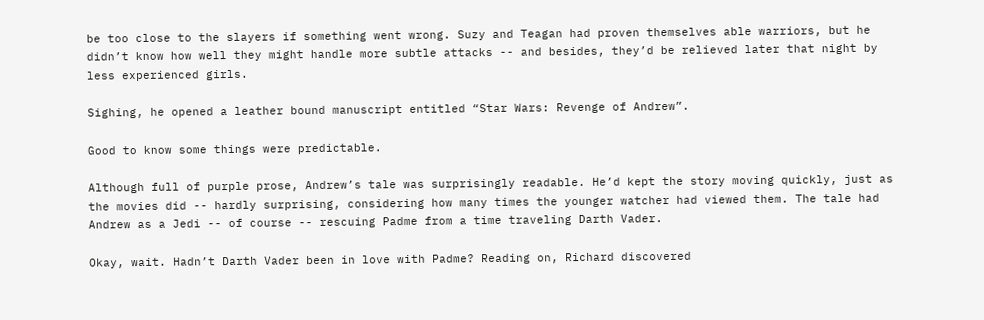be too close to the slayers if something went wrong. Suzy and Teagan had proven themselves able warriors, but he didn’t know how well they might handle more subtle attacks -- and besides, they’d be relieved later that night by less experienced girls.

Sighing, he opened a leather bound manuscript entitled “Star Wars: Revenge of Andrew”.

Good to know some things were predictable.

Although full of purple prose, Andrew’s tale was surprisingly readable. He’d kept the story moving quickly, just as the movies did -- hardly surprising, considering how many times the younger watcher had viewed them. The tale had Andrew as a Jedi -- of course -- rescuing Padme from a time traveling Darth Vader.

Okay, wait. Hadn’t Darth Vader been in love with Padme? Reading on, Richard discovered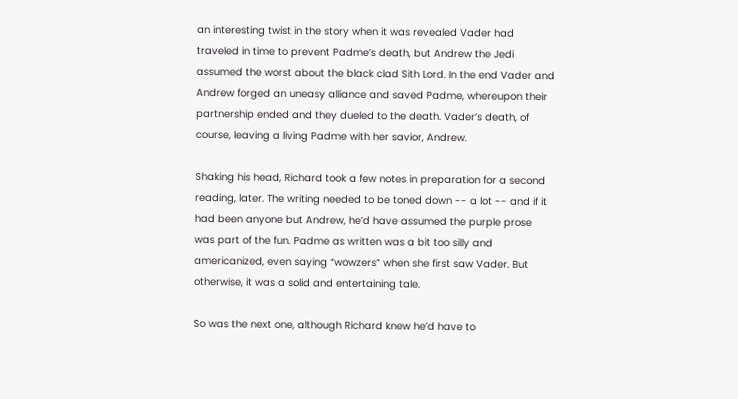an interesting twist in the story when it was revealed Vader had traveled in time to prevent Padme’s death, but Andrew the Jedi assumed the worst about the black clad Sith Lord. In the end Vader and Andrew forged an uneasy alliance and saved Padme, whereupon their partnership ended and they dueled to the death. Vader’s death, of course, leaving a living Padme with her savior, Andrew.

Shaking his head, Richard took a few notes in preparation for a second reading, later. The writing needed to be toned down -- a lot -- and if it had been anyone but Andrew, he’d have assumed the purple prose was part of the fun. Padme as written was a bit too silly and americanized, even saying “wowzers” when she first saw Vader. But otherwise, it was a solid and entertaining tale.

So was the next one, although Richard knew he’d have to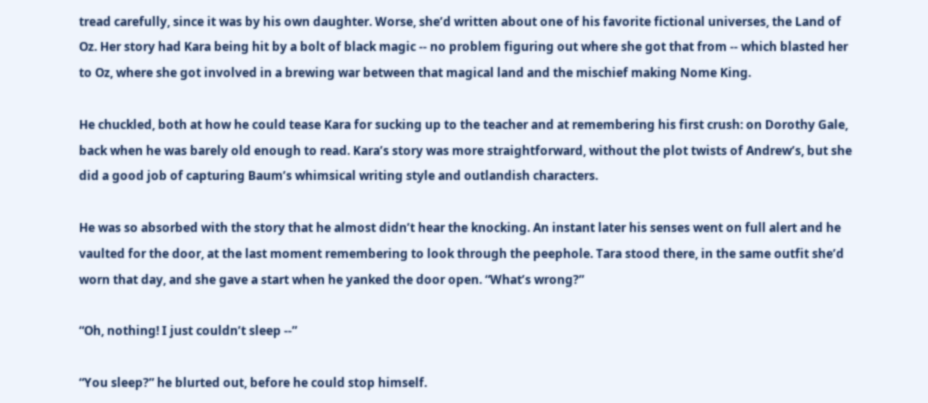tread carefully, since it was by his own daughter. Worse, she’d written about one of his favorite fictional universes, the Land of Oz. Her story had Kara being hit by a bolt of black magic -- no problem figuring out where she got that from -- which blasted her to Oz, where she got involved in a brewing war between that magical land and the mischief making Nome King.

He chuckled, both at how he could tease Kara for sucking up to the teacher and at remembering his first crush: on Dorothy Gale, back when he was barely old enough to read. Kara’s story was more straightforward, without the plot twists of Andrew’s, but she did a good job of capturing Baum’s whimsical writing style and outlandish characters.

He was so absorbed with the story that he almost didn’t hear the knocking. An instant later his senses went on full alert and he vaulted for the door, at the last moment remembering to look through the peephole. Tara stood there, in the same outfit she’d worn that day, and she gave a start when he yanked the door open. “What’s wrong?”

“Oh, nothing! I just couldn’t sleep --”

“You sleep?” he blurted out, before he could stop himself.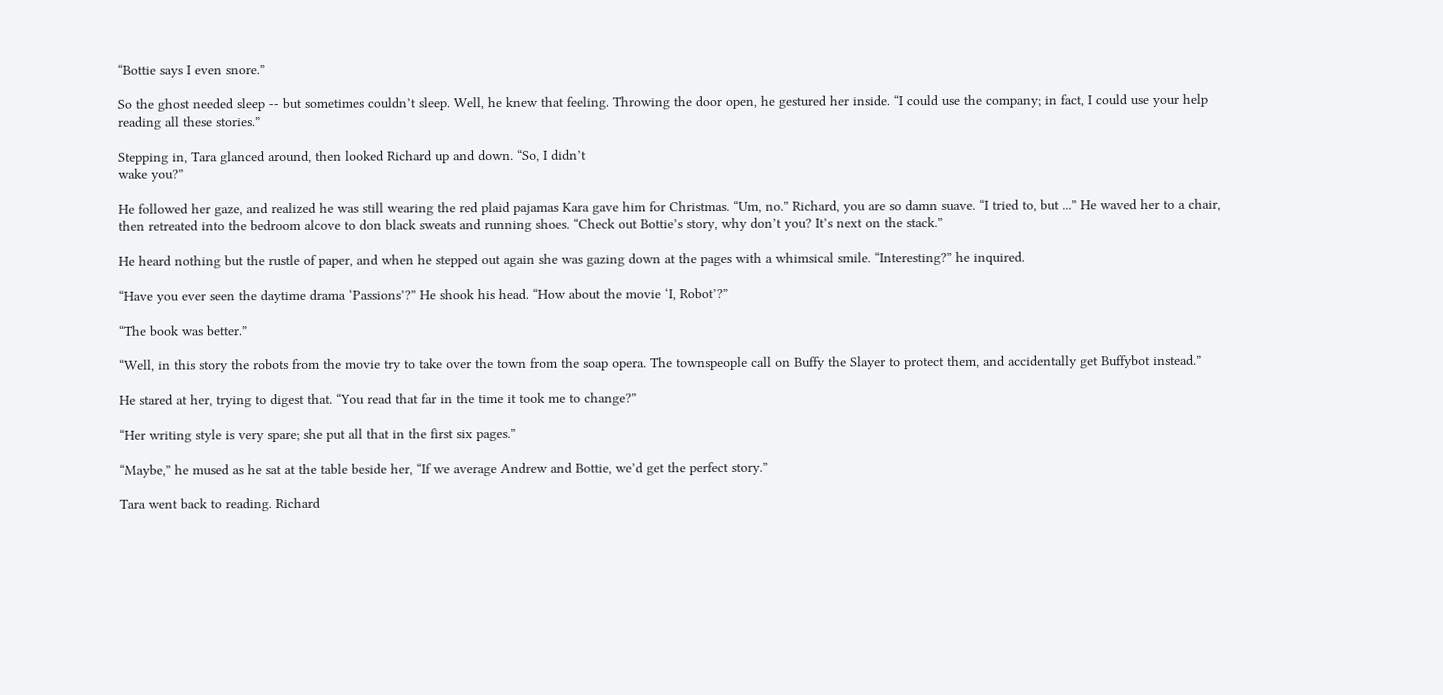“Bottie says I even snore.”

So the ghost needed sleep -- but sometimes couldn’t sleep. Well, he knew that feeling. Throwing the door open, he gestured her inside. “I could use the company; in fact, I could use your help reading all these stories.”

Stepping in, Tara glanced around, then looked Richard up and down. “So, I didn’t
wake you?”

He followed her gaze, and realized he was still wearing the red plaid pajamas Kara gave him for Christmas. “Um, no.” Richard, you are so damn suave. “I tried to, but ...” He waved her to a chair, then retreated into the bedroom alcove to don black sweats and running shoes. “Check out Bottie’s story, why don’t you? It’s next on the stack.”

He heard nothing but the rustle of paper, and when he stepped out again she was gazing down at the pages with a whimsical smile. “Interesting?” he inquired.

“Have you ever seen the daytime drama ‘Passions’?” He shook his head. “How about the movie ‘I, Robot’?”

“The book was better.”

“Well, in this story the robots from the movie try to take over the town from the soap opera. The townspeople call on Buffy the Slayer to protect them, and accidentally get Buffybot instead.”

He stared at her, trying to digest that. “You read that far in the time it took me to change?”

“Her writing style is very spare; she put all that in the first six pages.”

“Maybe,” he mused as he sat at the table beside her, “If we average Andrew and Bottie, we’d get the perfect story.”

Tara went back to reading. Richard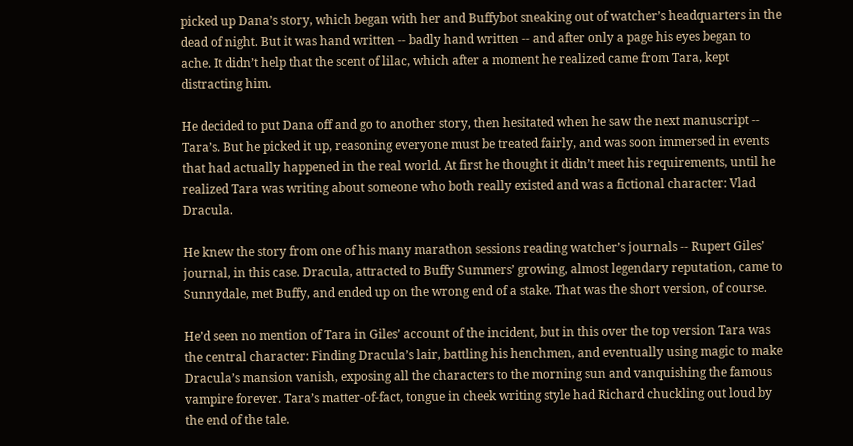picked up Dana’s story, which began with her and Buffybot sneaking out of watcher’s headquarters in the dead of night. But it was hand written -- badly hand written -- and after only a page his eyes began to ache. It didn’t help that the scent of lilac, which after a moment he realized came from Tara, kept distracting him.

He decided to put Dana off and go to another story, then hesitated when he saw the next manuscript -- Tara’s. But he picked it up, reasoning everyone must be treated fairly, and was soon immersed in events that had actually happened in the real world. At first he thought it didn’t meet his requirements, until he realized Tara was writing about someone who both really existed and was a fictional character: Vlad Dracula.

He knew the story from one of his many marathon sessions reading watcher’s journals -- Rupert Giles’ journal, in this case. Dracula, attracted to Buffy Summers’ growing, almost legendary reputation, came to Sunnydale, met Buffy, and ended up on the wrong end of a stake. That was the short version, of course.

He’d seen no mention of Tara in Giles’ account of the incident, but in this over the top version Tara was the central character: Finding Dracula’s lair, battling his henchmen, and eventually using magic to make Dracula’s mansion vanish, exposing all the characters to the morning sun and vanquishing the famous vampire forever. Tara’s matter-of-fact, tongue in cheek writing style had Richard chuckling out loud by the end of the tale.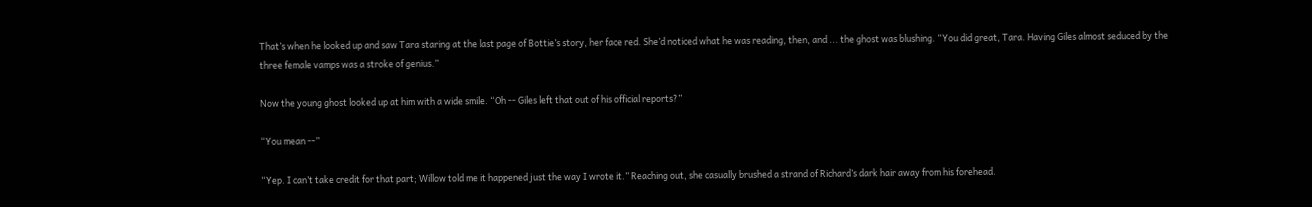That’s when he looked up and saw Tara staring at the last page of Bottie’s story, her face red. She’d noticed what he was reading, then, and ... the ghost was blushing. “You did great, Tara. Having Giles almost seduced by the three female vamps was a stroke of genius.”

Now the young ghost looked up at him with a wide smile. “Oh -- Giles left that out of his official reports?”

“You mean --”

“Yep. I can’t take credit for that part; Willow told me it happened just the way I wrote it.” Reaching out, she casually brushed a strand of Richard’s dark hair away from his forehead.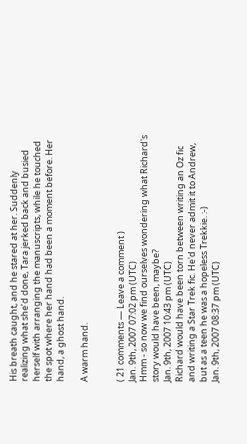His breath caught, and he stared at her. Suddenly realizing what she’d done, Tara jerked back and busied herself with arranging the manuscripts, while he touched the spot where her hand had been a moment before. Her hand, a ghost hand.

A warm hand.


( 21 comments — Leave a comment )
Jan. 9th, 2007 07:02 pm (UTC)
Hmm - so now we find ourselves wondering what Richard's story would have been, maybe?
Jan. 9th, 2007 10:43 pm (UTC)
Richard would have been torn between writing an Oz fic and writing a Star Trek fic. He'd never admit it to Andrew, but as a teen he was a hopeless Trekkie. :-)
Jan. 9th, 2007 08:37 pm (UTC)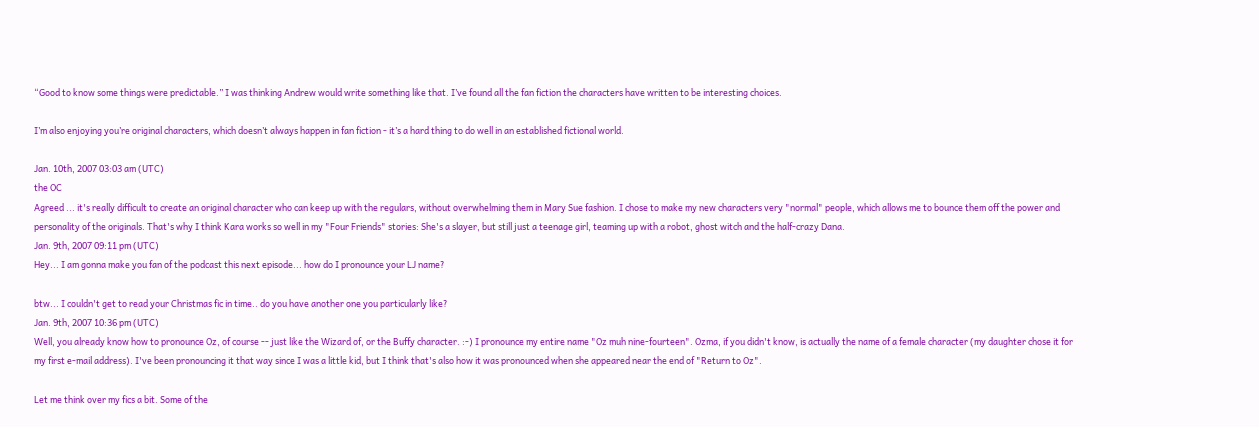“Good to know some things were predictable.” I was thinking Andrew would write something like that. I’ve found all the fan fiction the characters have written to be interesting choices.

I’m also enjoying you’re original characters, which doesn’t always happen in fan fiction - it’s a hard thing to do well in an established fictional world.

Jan. 10th, 2007 03:03 am (UTC)
the OC
Agreed ... it's really difficult to create an original character who can keep up with the regulars, without overwhelming them in Mary Sue fashion. I chose to make my new characters very "normal" people, which allows me to bounce them off the power and personality of the originals. That's why I think Kara works so well in my "Four Friends" stories: She's a slayer, but still just a teenage girl, teaming up with a robot, ghost witch and the half-crazy Dana.
Jan. 9th, 2007 09:11 pm (UTC)
Hey... I am gonna make you fan of the podcast this next episode... how do I pronounce your LJ name?

btw... I couldn't get to read your Christmas fic in time.. do you have another one you particularly like?
Jan. 9th, 2007 10:36 pm (UTC)
Well, you already know how to pronounce Oz, of course -- just like the Wizard of, or the Buffy character. :-) I pronounce my entire name "Oz muh nine-fourteen". Ozma, if you didn't know, is actually the name of a female character (my daughter chose it for my first e-mail address). I've been pronouncing it that way since I was a little kid, but I think that's also how it was pronounced when she appeared near the end of "Return to Oz".

Let me think over my fics a bit. Some of the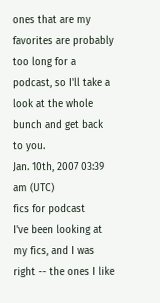ones that are my favorites are probably too long for a podcast, so I'll take a look at the whole bunch and get back to you.
Jan. 10th, 2007 03:39 am (UTC)
fics for podcast
I've been looking at my fics, and I was right -- the ones I like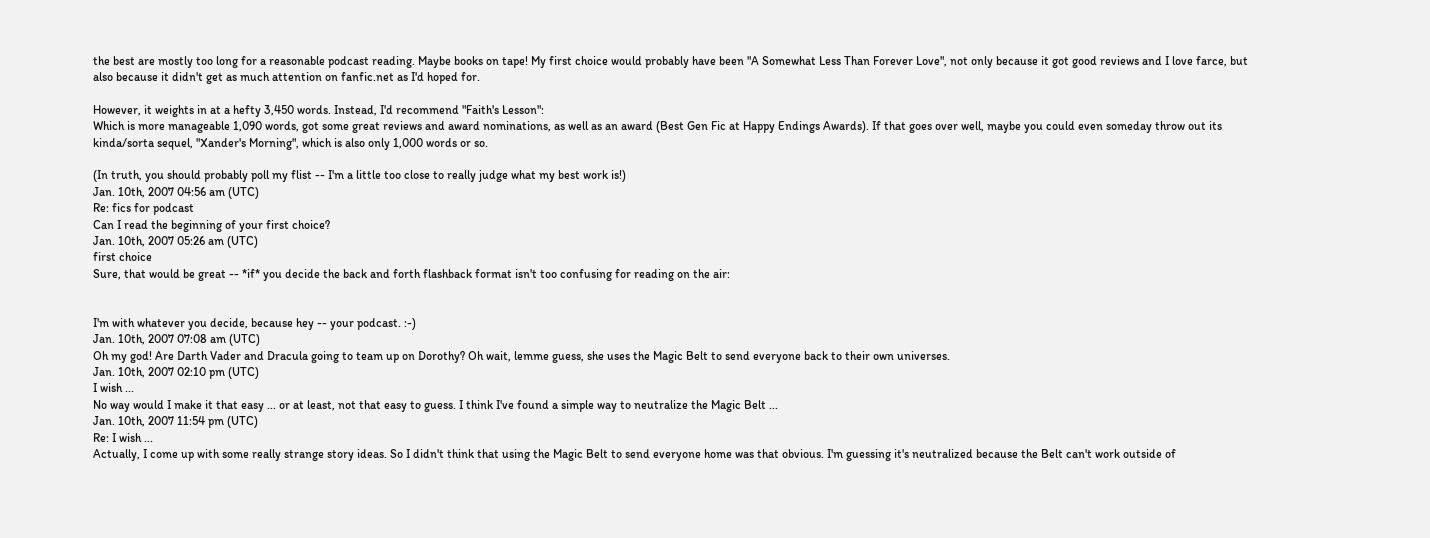the best are mostly too long for a reasonable podcast reading. Maybe books on tape! My first choice would probably have been "A Somewhat Less Than Forever Love", not only because it got good reviews and I love farce, but also because it didn't get as much attention on fanfic.net as I'd hoped for.

However, it weights in at a hefty 3,450 words. Instead, I'd recommend "Faith's Lesson":
Which is more manageable 1,090 words, got some great reviews and award nominations, as well as an award (Best Gen Fic at Happy Endings Awards). If that goes over well, maybe you could even someday throw out its kinda/sorta sequel, "Xander's Morning", which is also only 1,000 words or so.

(In truth, you should probably poll my flist -- I'm a little too close to really judge what my best work is!)
Jan. 10th, 2007 04:56 am (UTC)
Re: fics for podcast
Can I read the beginning of your first choice?
Jan. 10th, 2007 05:26 am (UTC)
first choice
Sure, that would be great -- *if* you decide the back and forth flashback format isn't too confusing for reading on the air:


I'm with whatever you decide, because hey -- your podcast. :-)
Jan. 10th, 2007 07:08 am (UTC)
Oh my god! Are Darth Vader and Dracula going to team up on Dorothy? Oh wait, lemme guess, she uses the Magic Belt to send everyone back to their own universes.
Jan. 10th, 2007 02:10 pm (UTC)
I wish ...
No way would I make it that easy ... or at least, not that easy to guess. I think I've found a simple way to neutralize the Magic Belt ...
Jan. 10th, 2007 11:54 pm (UTC)
Re: I wish ...
Actually, I come up with some really strange story ideas. So I didn't think that using the Magic Belt to send everyone home was that obvious. I'm guessing it's neutralized because the Belt can't work outside of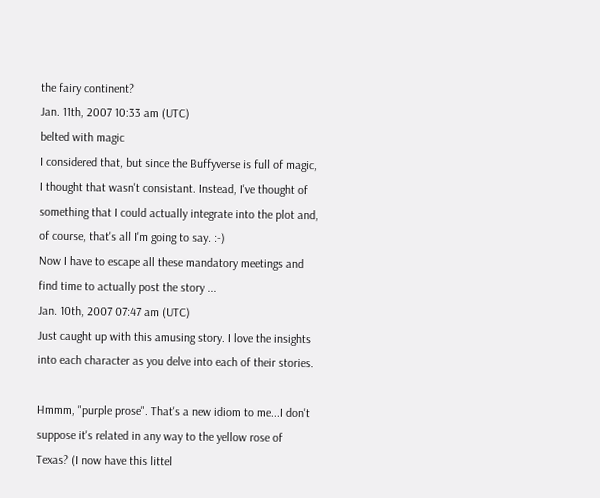the fairy continent?
Jan. 11th, 2007 10:33 am (UTC)
belted with magic
I considered that, but since the Buffyverse is full of magic, I thought that wasn't consistant. Instead, I've thought of something that I could actually integrate into the plot and, of course, that's all I'm going to say. :-)
Now I have to escape all these mandatory meetings and find time to actually post the story ...
Jan. 10th, 2007 07:47 am (UTC)
Just caught up with this amusing story. I love the insights into each character as you delve into each of their stories.

Hmmm, "purple prose". That's a new idiom to me...I don't suppose it's related in any way to the yellow rose of Texas? (I now have this littel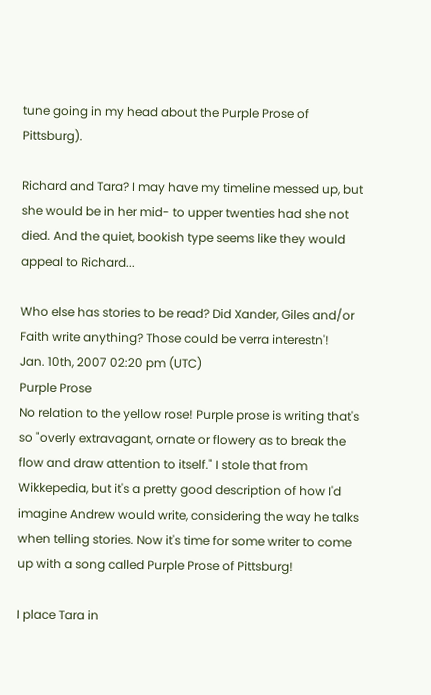tune going in my head about the Purple Prose of Pittsburg).

Richard and Tara? I may have my timeline messed up, but she would be in her mid- to upper twenties had she not died. And the quiet, bookish type seems like they would appeal to Richard...

Who else has stories to be read? Did Xander, Giles and/or Faith write anything? Those could be verra interestn'!
Jan. 10th, 2007 02:20 pm (UTC)
Purple Prose
No relation to the yellow rose! Purple prose is writing that's so "overly extravagant, ornate or flowery as to break the flow and draw attention to itself." I stole that from Wikkepedia, but it's a pretty good description of how I'd imagine Andrew would write, considering the way he talks when telling stories. Now it's time for some writer to come up with a song called Purple Prose of Pittsburg!

I place Tara in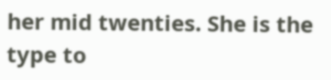her mid twenties. She is the type to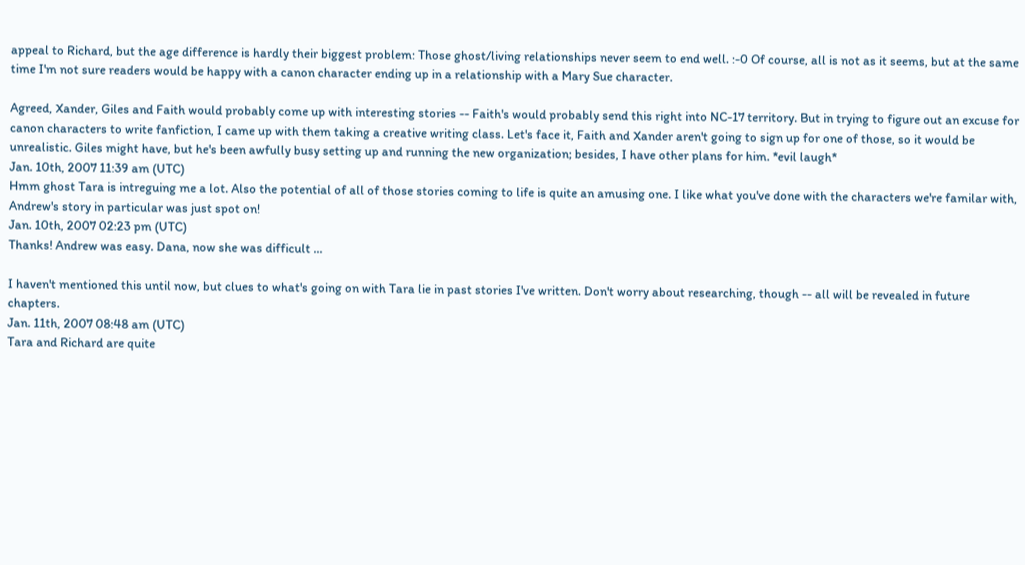appeal to Richard, but the age difference is hardly their biggest problem: Those ghost/living relationships never seem to end well. :-0 Of course, all is not as it seems, but at the same time I'm not sure readers would be happy with a canon character ending up in a relationship with a Mary Sue character.

Agreed, Xander, Giles and Faith would probably come up with interesting stories -- Faith's would probably send this right into NC-17 territory. But in trying to figure out an excuse for canon characters to write fanfiction, I came up with them taking a creative writing class. Let's face it, Faith and Xander aren't going to sign up for one of those, so it would be unrealistic. Giles might have, but he's been awfully busy setting up and running the new organization; besides, I have other plans for him. *evil laugh*
Jan. 10th, 2007 11:39 am (UTC)
Hmm ghost Tara is intreguing me a lot. Also the potential of all of those stories coming to life is quite an amusing one. I like what you've done with the characters we're familar with, Andrew's story in particular was just spot on!
Jan. 10th, 2007 02:23 pm (UTC)
Thanks! Andrew was easy. Dana, now she was difficult ...

I haven't mentioned this until now, but clues to what's going on with Tara lie in past stories I've written. Don't worry about researching, though -- all will be revealed in future chapters.
Jan. 11th, 2007 08:48 am (UTC)
Tara and Richard are quite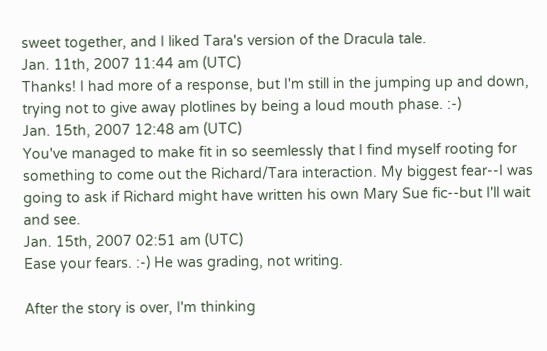sweet together, and I liked Tara's version of the Dracula tale.
Jan. 11th, 2007 11:44 am (UTC)
Thanks! I had more of a response, but I'm still in the jumping up and down, trying not to give away plotlines by being a loud mouth phase. :-)
Jan. 15th, 2007 12:48 am (UTC)
You've managed to make fit in so seemlessly that I find myself rooting for something to come out the Richard/Tara interaction. My biggest fear--I was going to ask if Richard might have written his own Mary Sue fic--but I'll wait and see.
Jan. 15th, 2007 02:51 am (UTC)
Ease your fears. :-) He was grading, not writing.

After the story is over, I'm thinking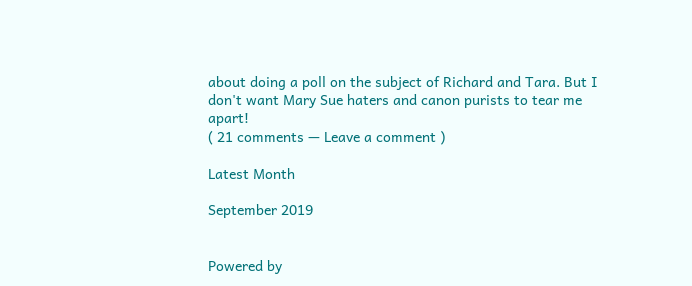about doing a poll on the subject of Richard and Tara. But I don't want Mary Sue haters and canon purists to tear me apart!
( 21 comments — Leave a comment )

Latest Month

September 2019


Powered by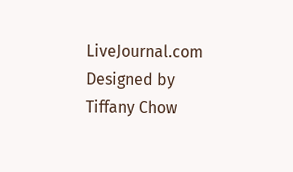LiveJournal.com
Designed by Tiffany Chow